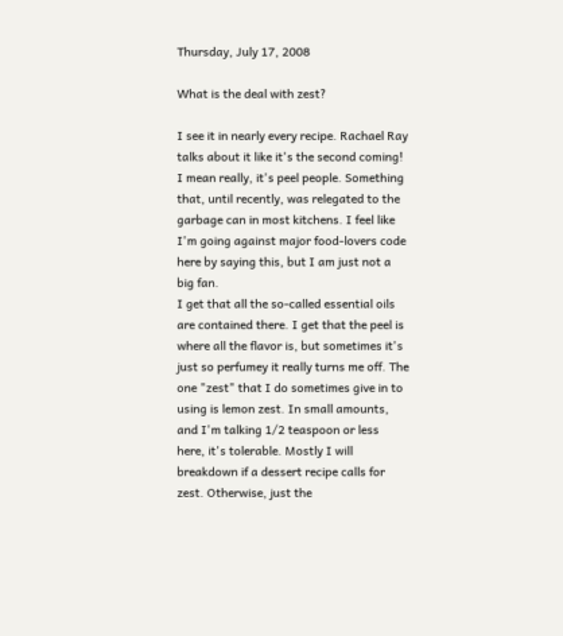Thursday, July 17, 2008

What is the deal with zest?

I see it in nearly every recipe. Rachael Ray talks about it like it's the second coming! I mean really, it's peel people. Something that, until recently, was relegated to the garbage can in most kitchens. I feel like I'm going against major food-lovers code here by saying this, but I am just not a big fan.
I get that all the so-called essential oils are contained there. I get that the peel is where all the flavor is, but sometimes it's just so perfumey it really turns me off. The one "zest" that I do sometimes give in to using is lemon zest. In small amounts, and I'm talking 1/2 teaspoon or less here, it's tolerable. Mostly I will breakdown if a dessert recipe calls for zest. Otherwise, just the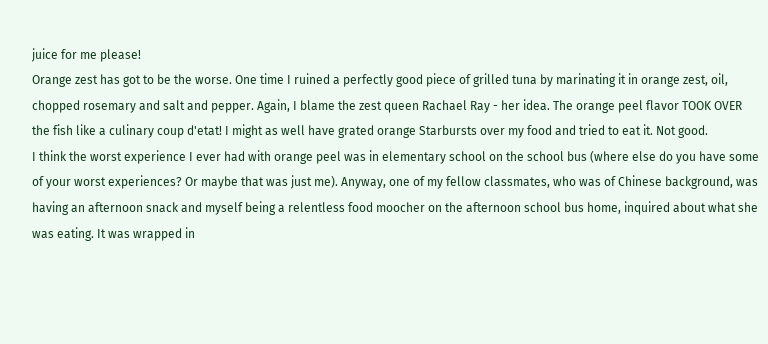juice for me please!
Orange zest has got to be the worse. One time I ruined a perfectly good piece of grilled tuna by marinating it in orange zest, oil, chopped rosemary and salt and pepper. Again, I blame the zest queen Rachael Ray - her idea. The orange peel flavor TOOK OVER the fish like a culinary coup d'etat! I might as well have grated orange Starbursts over my food and tried to eat it. Not good.
I think the worst experience I ever had with orange peel was in elementary school on the school bus (where else do you have some of your worst experiences? Or maybe that was just me). Anyway, one of my fellow classmates, who was of Chinese background, was having an afternoon snack and myself being a relentless food moocher on the afternoon school bus home, inquired about what she was eating. It was wrapped in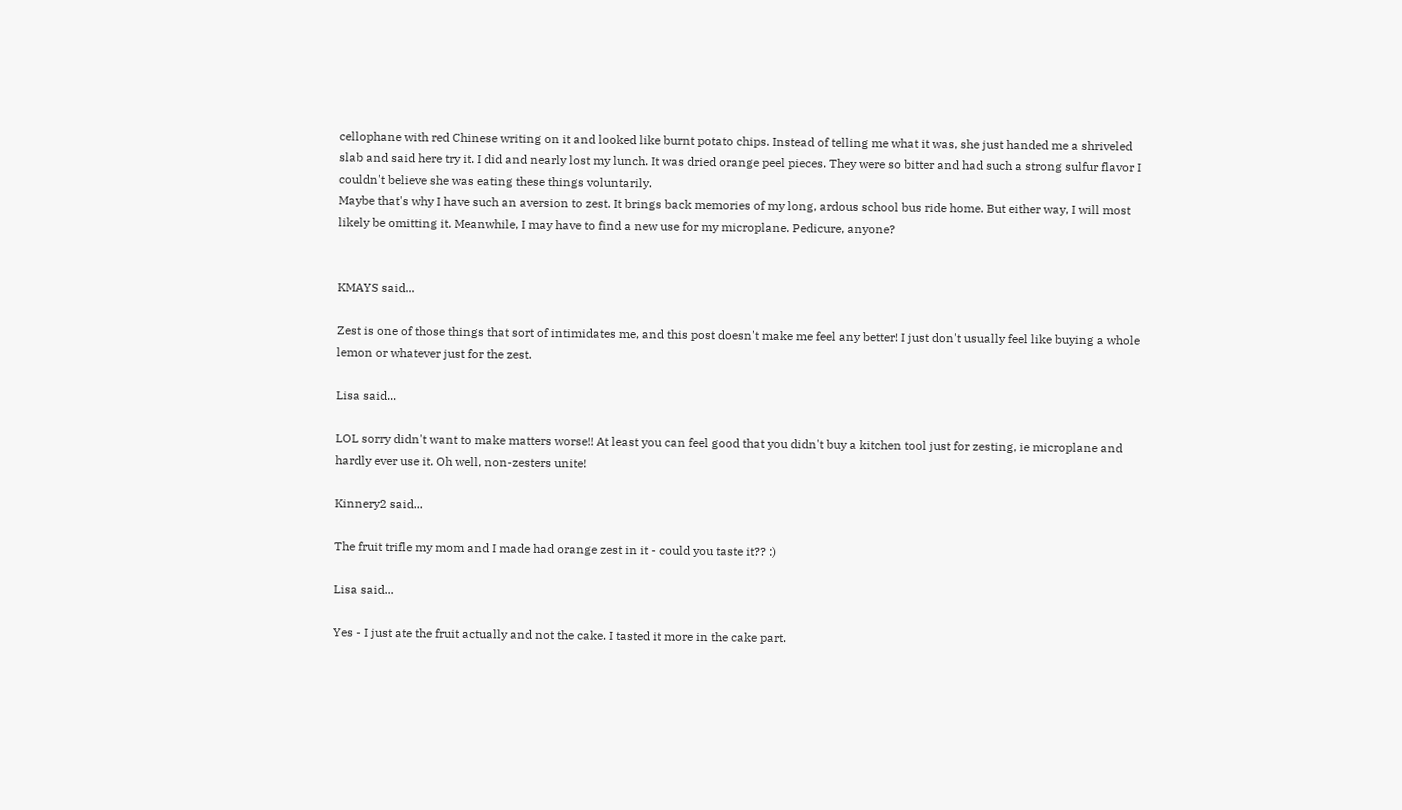cellophane with red Chinese writing on it and looked like burnt potato chips. Instead of telling me what it was, she just handed me a shriveled slab and said here try it. I did and nearly lost my lunch. It was dried orange peel pieces. They were so bitter and had such a strong sulfur flavor I couldn't believe she was eating these things voluntarily.
Maybe that's why I have such an aversion to zest. It brings back memories of my long, ardous school bus ride home. But either way, I will most likely be omitting it. Meanwhile, I may have to find a new use for my microplane. Pedicure, anyone?


KMAYS said...

Zest is one of those things that sort of intimidates me, and this post doesn't make me feel any better! I just don't usually feel like buying a whole lemon or whatever just for the zest.

Lisa said...

LOL sorry didn't want to make matters worse!! At least you can feel good that you didn't buy a kitchen tool just for zesting, ie microplane and hardly ever use it. Oh well, non-zesters unite!

Kinnery2 said...

The fruit trifle my mom and I made had orange zest in it - could you taste it?? :)

Lisa said...

Yes - I just ate the fruit actually and not the cake. I tasted it more in the cake part.